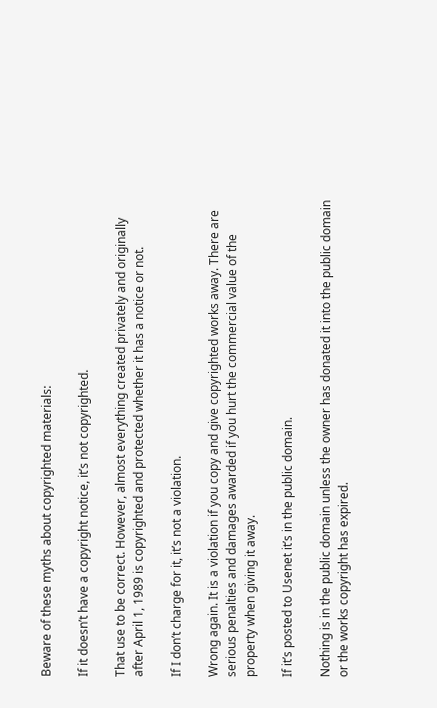Beware of these myths about copyrighted materials:

If it doesn’t have a copyright notice, it’s not copyrighted.

That use to be correct. However, almost everything created privately and originally after April 1, 1989 is copyrighted and protected whether it has a notice or not.

If I don’t charge for it, it’s not a violation.

Wrong again. It is a violation if you copy and give copyrighted works away. There are serious penalties and damages awarded if you hurt the commercial value of the property when giving it away.

If it’s posted to Usenet it’s in the public domain.

Nothing is in the public domain unless the owner has donated it into the public domain or the works copyright has expired.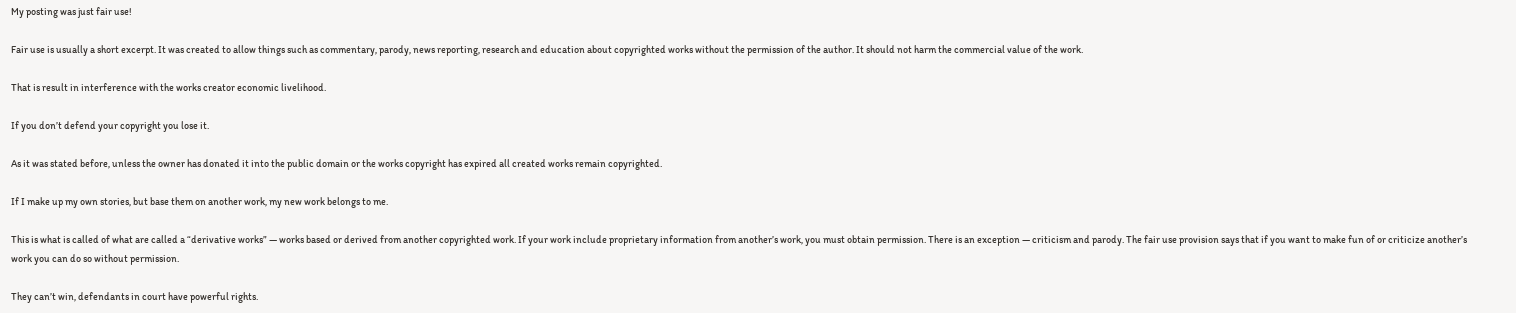My posting was just fair use!

Fair use is usually a short excerpt. It was created to allow things such as commentary, parody, news reporting, research and education about copyrighted works without the permission of the author. It should not harm the commercial value of the work.

That is result in interference with the works creator economic livelihood.

If you don’t defend your copyright you lose it.

As it was stated before, unless the owner has donated it into the public domain or the works copyright has expired all created works remain copyrighted.

If I make up my own stories, but base them on another work, my new work belongs to me.

This is what is called of what are called a “derivative works” — works based or derived from another copyrighted work. If your work include proprietary information from another’s work, you must obtain permission. There is an exception — criticism and parody. The fair use provision says that if you want to make fun of or criticize another’s work you can do so without permission.

They can’t win, defendants in court have powerful rights.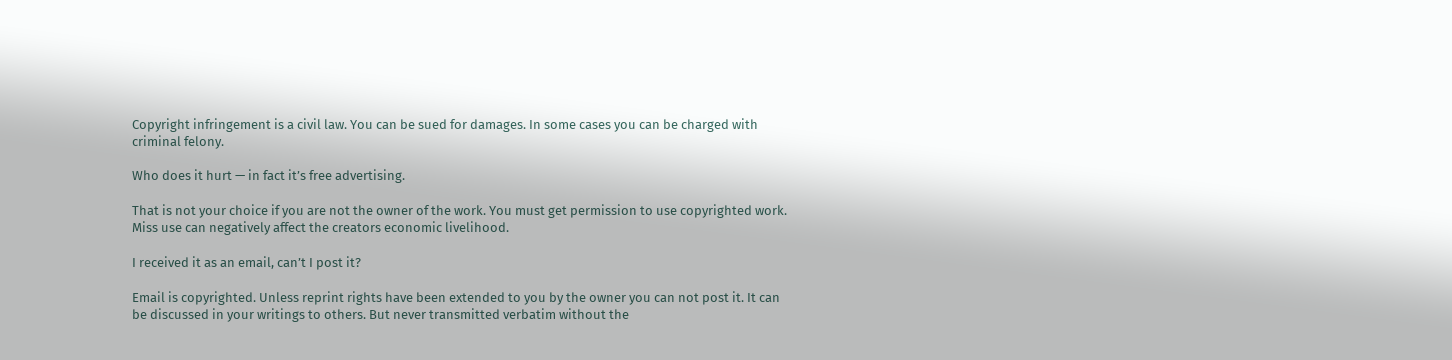Copyright infringement is a civil law. You can be sued for damages. In some cases you can be charged with criminal felony.

Who does it hurt — in fact it’s free advertising.

That is not your choice if you are not the owner of the work. You must get permission to use copyrighted work. Miss use can negatively affect the creators economic livelihood.

I received it as an email, can’t I post it?

Email is copyrighted. Unless reprint rights have been extended to you by the owner you can not post it. It can be discussed in your writings to others. But never transmitted verbatim without the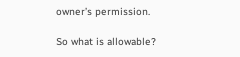owner’s permission.

So what is allowable?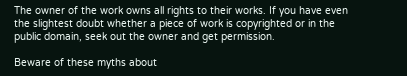The owner of the work owns all rights to their works. If you have even the slightest doubt whether a piece of work is copyrighted or in the public domain, seek out the owner and get permission.

Beware of these myths about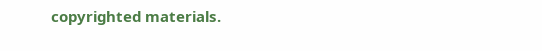copyrighted materials.